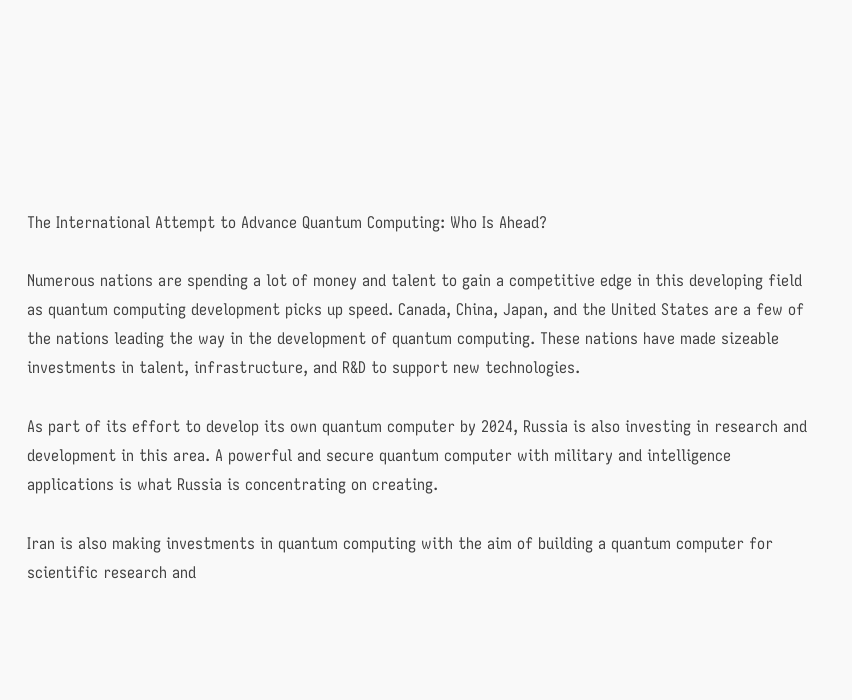The International Attempt to Advance Quantum Computing: Who Is Ahead?

Numerous nations are spending a lot of money and talent to gain a competitive edge in this developing field as quantum computing development picks up speed. Canada, China, Japan, and the United States are a few of the nations leading the way in the development of quantum computing. These nations have made sizeable investments in talent, infrastructure, and R&D to support new technologies.

As part of its effort to develop its own quantum computer by 2024, Russia is also investing in research and development in this area. A powerful and secure quantum computer with military and intelligence applications is what Russia is concentrating on creating.

Iran is also making investments in quantum computing with the aim of building a quantum computer for scientific research and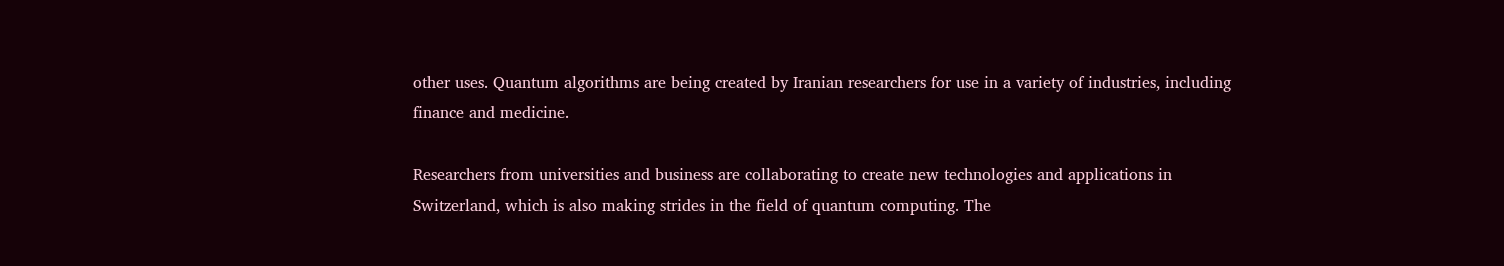other uses. Quantum algorithms are being created by Iranian researchers for use in a variety of industries, including finance and medicine.

Researchers from universities and business are collaborating to create new technologies and applications in Switzerland, which is also making strides in the field of quantum computing. The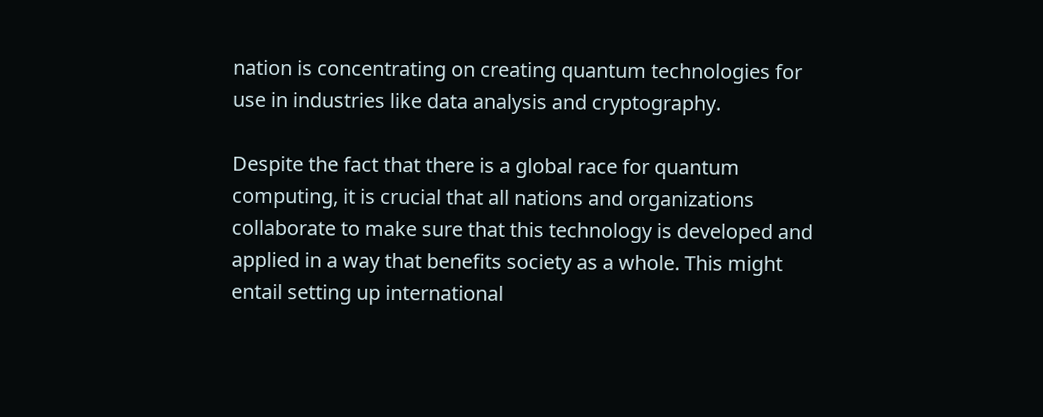nation is concentrating on creating quantum technologies for use in industries like data analysis and cryptography.

Despite the fact that there is a global race for quantum computing, it is crucial that all nations and organizations collaborate to make sure that this technology is developed and applied in a way that benefits society as a whole. This might entail setting up international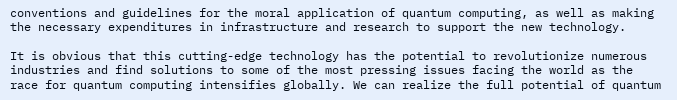conventions and guidelines for the moral application of quantum computing, as well as making the necessary expenditures in infrastructure and research to support the new technology.

It is obvious that this cutting-edge technology has the potential to revolutionize numerous industries and find solutions to some of the most pressing issues facing the world as the race for quantum computing intensifies globally. We can realize the full potential of quantum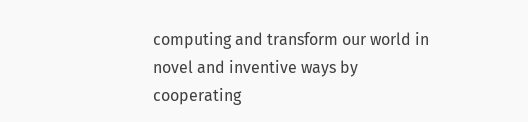computing and transform our world in novel and inventive ways by cooperating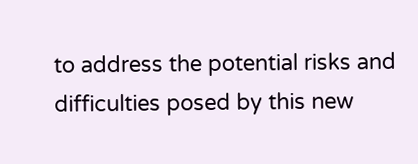to address the potential risks and difficulties posed by this new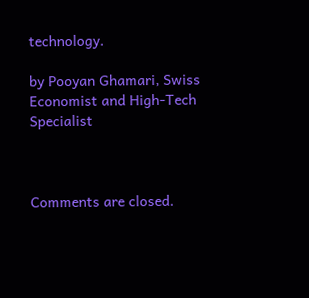technology.

by Pooyan Ghamari, Swiss Economist and High-Tech Specialist



Comments are closed.